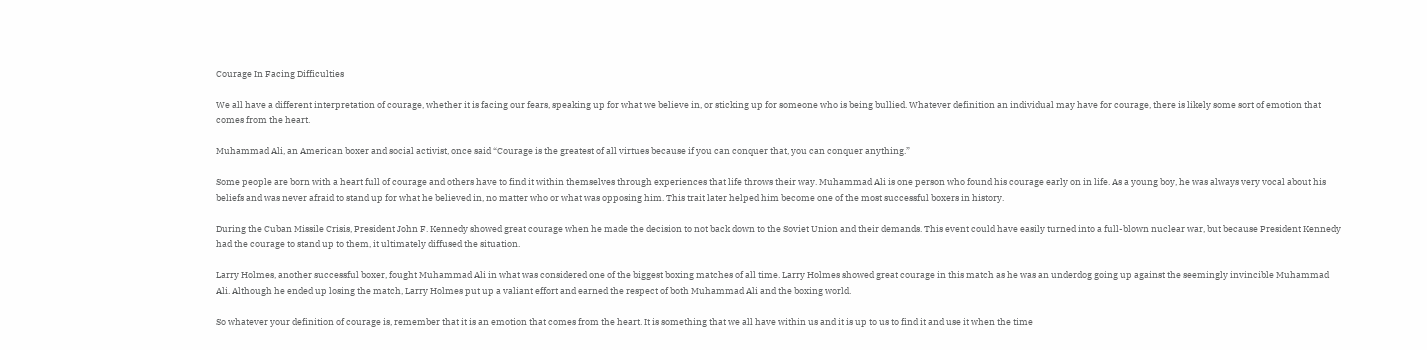Courage In Facing Difficulties

We all have a different interpretation of courage, whether it is facing our fears, speaking up for what we believe in, or sticking up for someone who is being bullied. Whatever definition an individual may have for courage, there is likely some sort of emotion that comes from the heart.

Muhammad Ali, an American boxer and social activist, once said “Courage is the greatest of all virtues because if you can conquer that, you can conquer anything.”

Some people are born with a heart full of courage and others have to find it within themselves through experiences that life throws their way. Muhammad Ali is one person who found his courage early on in life. As a young boy, he was always very vocal about his beliefs and was never afraid to stand up for what he believed in, no matter who or what was opposing him. This trait later helped him become one of the most successful boxers in history.

During the Cuban Missile Crisis, President John F. Kennedy showed great courage when he made the decision to not back down to the Soviet Union and their demands. This event could have easily turned into a full-blown nuclear war, but because President Kennedy had the courage to stand up to them, it ultimately diffused the situation.

Larry Holmes, another successful boxer, fought Muhammad Ali in what was considered one of the biggest boxing matches of all time. Larry Holmes showed great courage in this match as he was an underdog going up against the seemingly invincible Muhammad Ali. Although he ended up losing the match, Larry Holmes put up a valiant effort and earned the respect of both Muhammad Ali and the boxing world.

So whatever your definition of courage is, remember that it is an emotion that comes from the heart. It is something that we all have within us and it is up to us to find it and use it when the time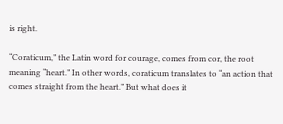is right.

“Coraticum,” the Latin word for courage, comes from cor, the root meaning “heart.” In other words, coraticum translates to “an action that comes straight from the heart.” But what does it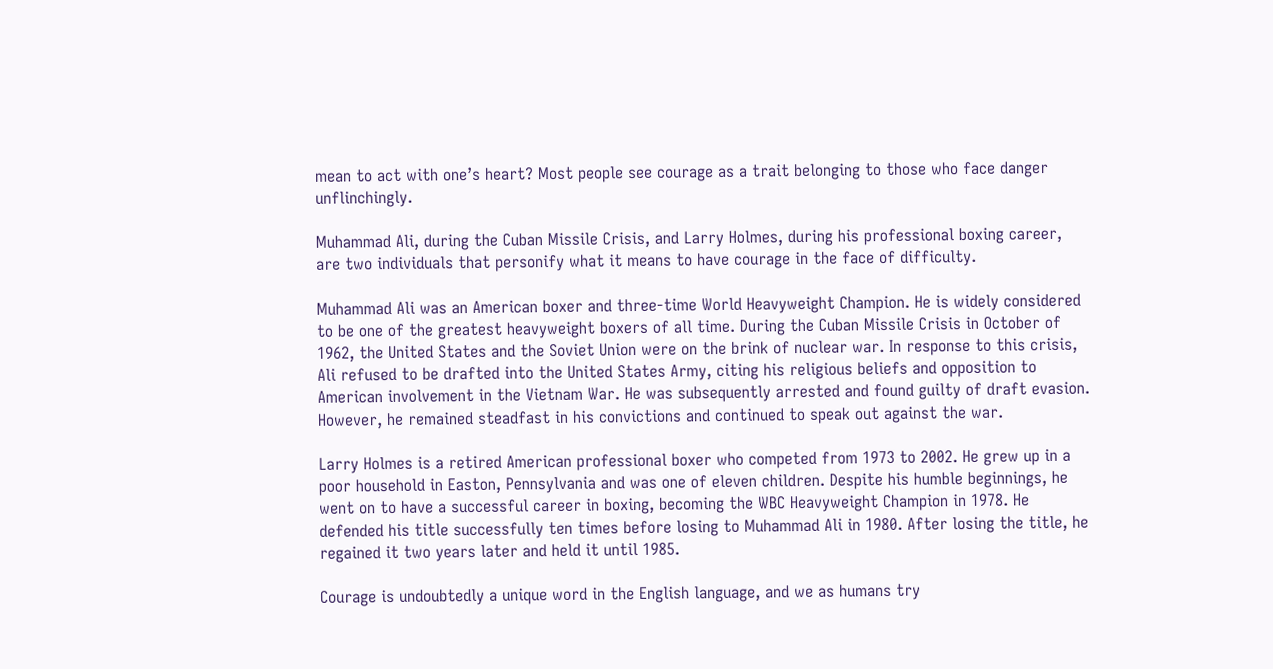mean to act with one’s heart? Most people see courage as a trait belonging to those who face danger unflinchingly.

Muhammad Ali, during the Cuban Missile Crisis, and Larry Holmes, during his professional boxing career, are two individuals that personify what it means to have courage in the face of difficulty.

Muhammad Ali was an American boxer and three-time World Heavyweight Champion. He is widely considered to be one of the greatest heavyweight boxers of all time. During the Cuban Missile Crisis in October of 1962, the United States and the Soviet Union were on the brink of nuclear war. In response to this crisis, Ali refused to be drafted into the United States Army, citing his religious beliefs and opposition to American involvement in the Vietnam War. He was subsequently arrested and found guilty of draft evasion. However, he remained steadfast in his convictions and continued to speak out against the war.

Larry Holmes is a retired American professional boxer who competed from 1973 to 2002. He grew up in a poor household in Easton, Pennsylvania and was one of eleven children. Despite his humble beginnings, he went on to have a successful career in boxing, becoming the WBC Heavyweight Champion in 1978. He defended his title successfully ten times before losing to Muhammad Ali in 1980. After losing the title, he regained it two years later and held it until 1985.

Courage is undoubtedly a unique word in the English language, and we as humans try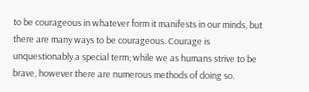to be courageous in whatever form it manifests in our minds, but there are many ways to be courageous. Courage is unquestionably a special term; while we as humans strive to be brave, however there are numerous methods of doing so.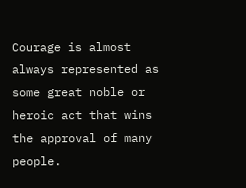Courage is almost always represented as some great noble or heroic act that wins the approval of many people.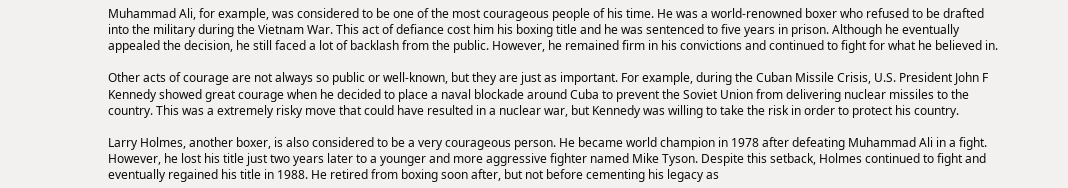Muhammad Ali, for example, was considered to be one of the most courageous people of his time. He was a world-renowned boxer who refused to be drafted into the military during the Vietnam War. This act of defiance cost him his boxing title and he was sentenced to five years in prison. Although he eventually appealed the decision, he still faced a lot of backlash from the public. However, he remained firm in his convictions and continued to fight for what he believed in.

Other acts of courage are not always so public or well-known, but they are just as important. For example, during the Cuban Missile Crisis, U.S. President John F Kennedy showed great courage when he decided to place a naval blockade around Cuba to prevent the Soviet Union from delivering nuclear missiles to the country. This was a extremely risky move that could have resulted in a nuclear war, but Kennedy was willing to take the risk in order to protect his country.

Larry Holmes, another boxer, is also considered to be a very courageous person. He became world champion in 1978 after defeating Muhammad Ali in a fight. However, he lost his title just two years later to a younger and more aggressive fighter named Mike Tyson. Despite this setback, Holmes continued to fight and eventually regained his title in 1988. He retired from boxing soon after, but not before cementing his legacy as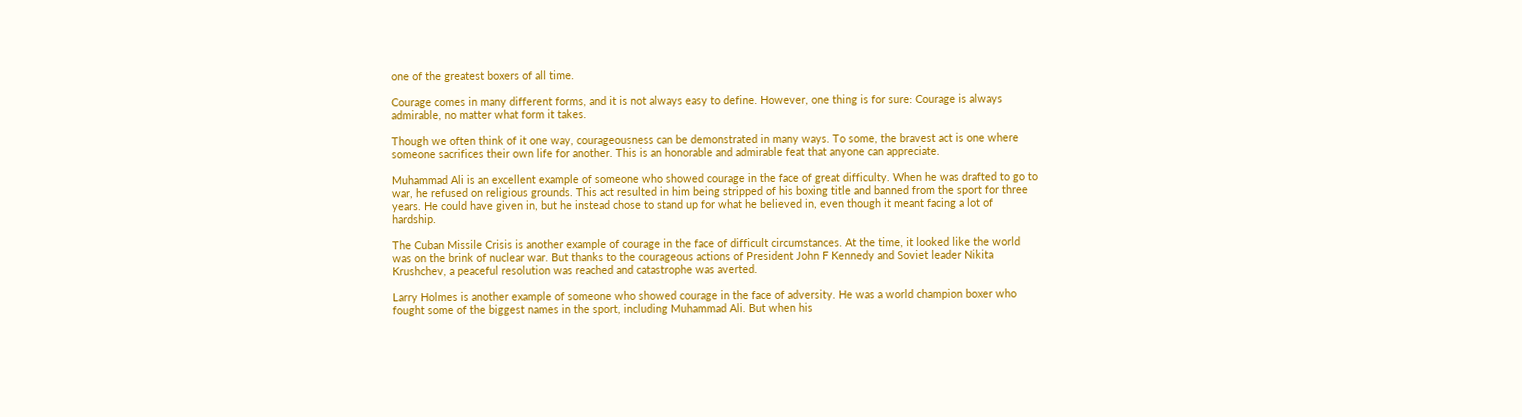one of the greatest boxers of all time.

Courage comes in many different forms, and it is not always easy to define. However, one thing is for sure: Courage is always admirable, no matter what form it takes.

Though we often think of it one way, courageousness can be demonstrated in many ways. To some, the bravest act is one where someone sacrifices their own life for another. This is an honorable and admirable feat that anyone can appreciate.

Muhammad Ali is an excellent example of someone who showed courage in the face of great difficulty. When he was drafted to go to war, he refused on religious grounds. This act resulted in him being stripped of his boxing title and banned from the sport for three years. He could have given in, but he instead chose to stand up for what he believed in, even though it meant facing a lot of hardship.

The Cuban Missile Crisis is another example of courage in the face of difficult circumstances. At the time, it looked like the world was on the brink of nuclear war. But thanks to the courageous actions of President John F Kennedy and Soviet leader Nikita Krushchev, a peaceful resolution was reached and catastrophe was averted.

Larry Holmes is another example of someone who showed courage in the face of adversity. He was a world champion boxer who fought some of the biggest names in the sport, including Muhammad Ali. But when his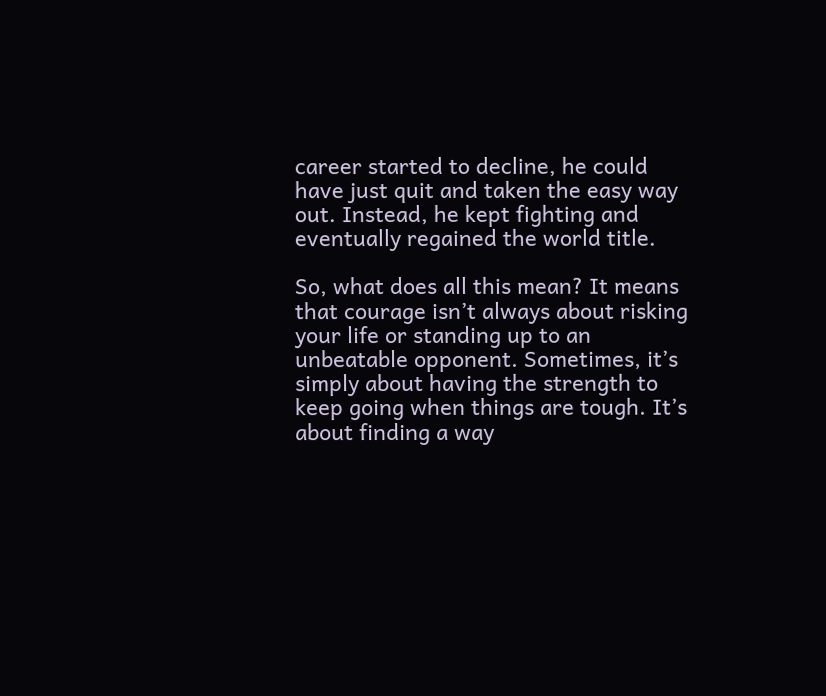career started to decline, he could have just quit and taken the easy way out. Instead, he kept fighting and eventually regained the world title.

So, what does all this mean? It means that courage isn’t always about risking your life or standing up to an unbeatable opponent. Sometimes, it’s simply about having the strength to keep going when things are tough. It’s about finding a way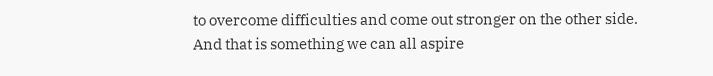to overcome difficulties and come out stronger on the other side. And that is something we can all aspire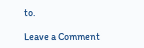to.

Leave a Comment